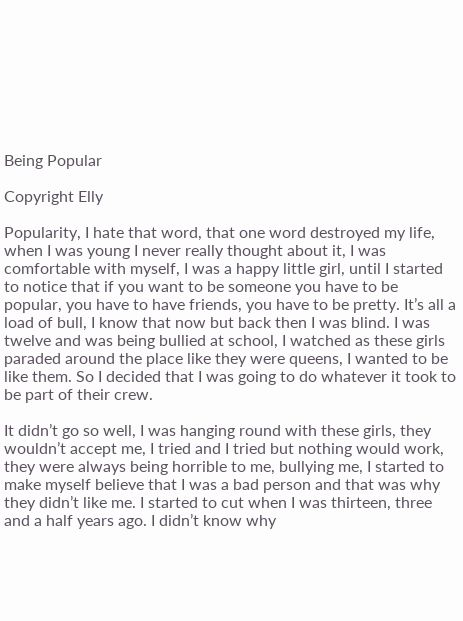Being Popular

Copyright Elly

Popularity, I hate that word, that one word destroyed my life, when I was young I never really thought about it, I was comfortable with myself, I was a happy little girl, until I started to notice that if you want to be someone you have to be popular, you have to have friends, you have to be pretty. It’s all a load of bull, I know that now but back then I was blind. I was twelve and was being bullied at school, I watched as these girls paraded around the place like they were queens, I wanted to be like them. So I decided that I was going to do whatever it took to be part of their crew.

It didn’t go so well, I was hanging round with these girls, they wouldn’t accept me, I tried and I tried but nothing would work, they were always being horrible to me, bullying me, I started to make myself believe that I was a bad person and that was why they didn’t like me. I started to cut when I was thirteen, three and a half years ago. I didn’t know why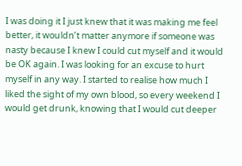I was doing it I just knew that it was making me feel better, it wouldn’t matter anymore if someone was nasty because I knew I could cut myself and it would be OK again. I was looking for an excuse to hurt myself in any way. I started to realise how much I liked the sight of my own blood, so every weekend I would get drunk, knowing that I would cut deeper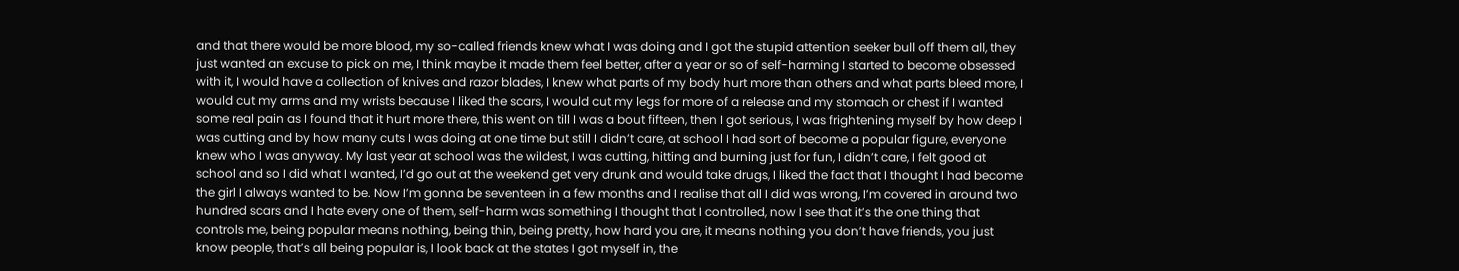and that there would be more blood, my so-called friends knew what I was doing and I got the stupid attention seeker bull off them all, they just wanted an excuse to pick on me, I think maybe it made them feel better, after a year or so of self-harming I started to become obsessed with it, I would have a collection of knives and razor blades, I knew what parts of my body hurt more than others and what parts bleed more, I would cut my arms and my wrists because I liked the scars, I would cut my legs for more of a release and my stomach or chest if I wanted some real pain as I found that it hurt more there, this went on till I was a bout fifteen, then I got serious, I was frightening myself by how deep I was cutting and by how many cuts I was doing at one time but still I didn’t care, at school I had sort of become a popular figure, everyone knew who I was anyway. My last year at school was the wildest, I was cutting, hitting and burning just for fun, I didn’t care, I felt good at school and so I did what I wanted, I’d go out at the weekend get very drunk and would take drugs, I liked the fact that I thought I had become the girl I always wanted to be. Now I’m gonna be seventeen in a few months and I realise that all I did was wrong, I’m covered in around two hundred scars and I hate every one of them, self-harm was something I thought that I controlled, now I see that it’s the one thing that controls me, being popular means nothing, being thin, being pretty, how hard you are, it means nothing you don’t have friends, you just know people, that’s all being popular is, I look back at the states I got myself in, the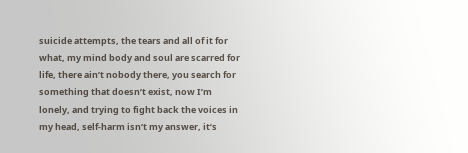suicide attempts, the tears and all of it for what, my mind body and soul are scarred for life, there ain’t nobody there, you search for something that doesn’t exist, now I’m lonely, and trying to fight back the voices in my head, self-harm isn’t my answer, it’s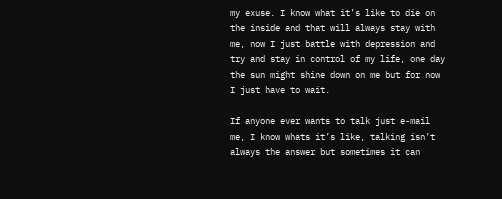my exuse. I know what it’s like to die on the inside and that will always stay with me, now I just battle with depression and try and stay in control of my life, one day the sun might shine down on me but for now I just have to wait.

If anyone ever wants to talk just e-mail me, I know whats it’s like, talking isn’t always the answer but sometimes it can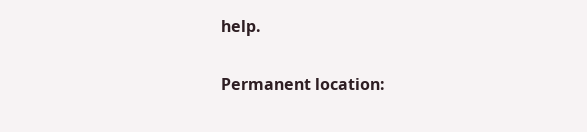help.


Permanent location: